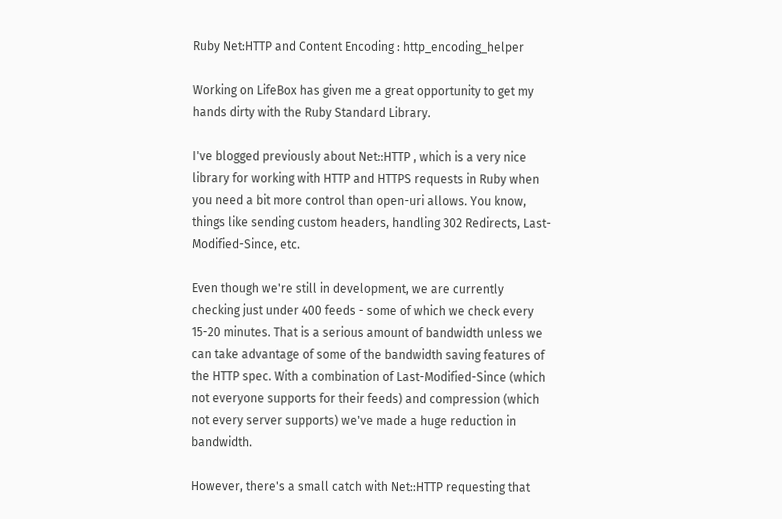Ruby Net:HTTP and Content Encoding : http_encoding_helper

Working on LifeBox has given me a great opportunity to get my hands dirty with the Ruby Standard Library.

I've blogged previously about Net::HTTP , which is a very nice library for working with HTTP and HTTPS requests in Ruby when you need a bit more control than open-uri allows. You know, things like sending custom headers, handling 302 Redirects, Last-Modified-Since, etc.

Even though we're still in development, we are currently checking just under 400 feeds - some of which we check every 15-20 minutes. That is a serious amount of bandwidth unless we can take advantage of some of the bandwidth saving features of the HTTP spec. With a combination of Last-Modified-Since (which not everyone supports for their feeds) and compression (which not every server supports) we've made a huge reduction in bandwidth.

However, there's a small catch with Net::HTTP requesting that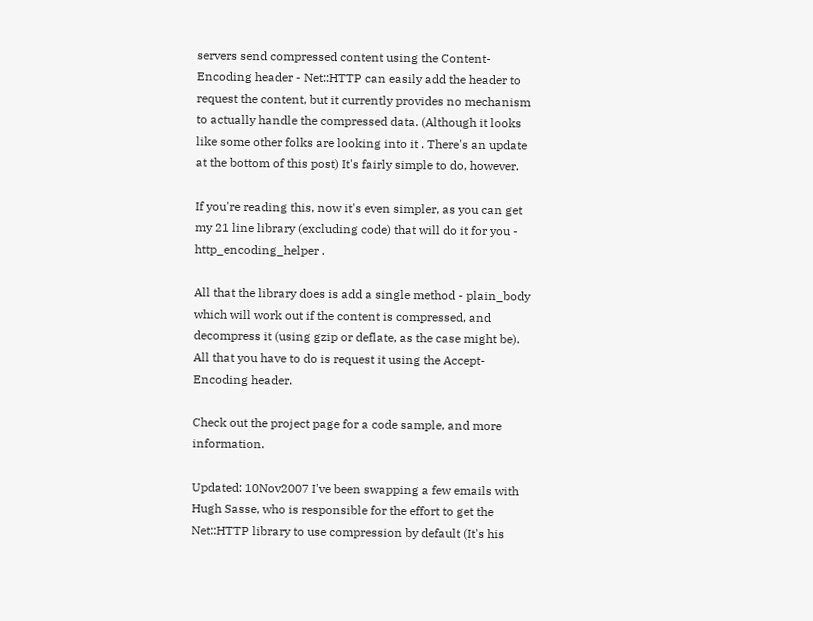servers send compressed content using the Content-Encoding header - Net::HTTP can easily add the header to request the content, but it currently provides no mechanism to actually handle the compressed data. (Although it looks like some other folks are looking into it . There's an update at the bottom of this post) It's fairly simple to do, however.

If you're reading this, now it's even simpler, as you can get my 21 line library (excluding code) that will do it for you - http_encoding_helper .

All that the library does is add a single method - plain_body which will work out if the content is compressed, and decompress it (using gzip or deflate, as the case might be). All that you have to do is request it using the Accept-Encoding header.

Check out the project page for a code sample, and more information.

Updated: 10Nov2007 I've been swapping a few emails with Hugh Sasse, who is responsible for the effort to get the Net::HTTP library to use compression by default (It's his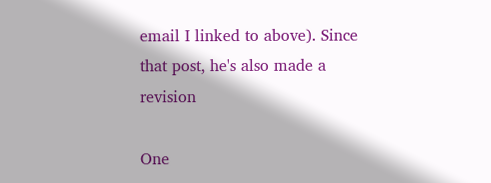email I linked to above). Since that post, he's also made a revision

One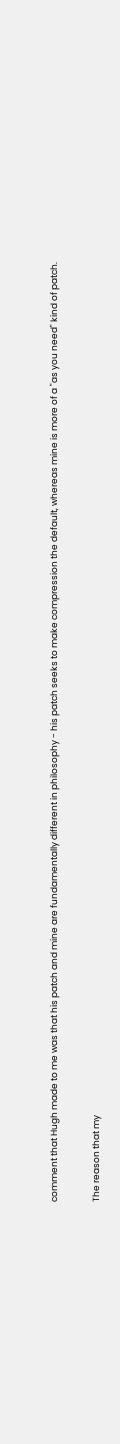comment that Hugh made to me was that his patch and mine are fundamentally different in philosophy - his patch seeks to make compression the default, whereas mine is more of a "as you need" kind of patch.

The reason that my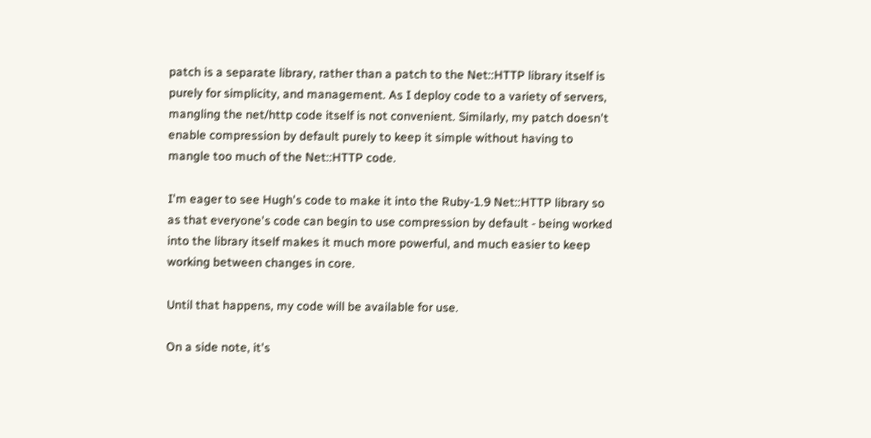patch is a separate library, rather than a patch to the Net::HTTP library itself is purely for simplicity, and management. As I deploy code to a variety of servers, mangling the net/http code itself is not convenient. Similarly, my patch doesn't enable compression by default purely to keep it simple without having to mangle too much of the Net::HTTP code.

I'm eager to see Hugh's code to make it into the Ruby-1.9 Net::HTTP library so as that everyone's code can begin to use compression by default - being worked into the library itself makes it much more powerful, and much easier to keep working between changes in core.

Until that happens, my code will be available for use.

On a side note, it's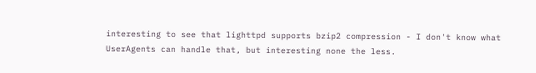interesting to see that lighttpd supports bzip2 compression - I don't know what UserAgents can handle that, but interesting none the less.